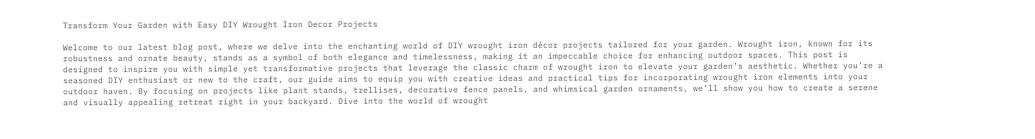Transform Your Garden with Easy DIY Wrought Iron Decor Projects

Welcome to our latest blog post, where we delve into the enchanting world of DIY wrought iron décor projects tailored for your garden. Wrought iron, known for its robustness and ornate beauty, stands as a symbol of both elegance and timelessness, making it an impeccable choice for enhancing outdoor spaces. This post is designed to inspire you with simple yet transformative projects that leverage the classic charm of wrought iron to elevate your garden’s aesthetic. Whether you’re a seasoned DIY enthusiast or new to the craft, our guide aims to equip you with creative ideas and practical tips for incorporating wrought iron elements into your outdoor haven. By focusing on projects like plant stands, trellises, decorative fence panels, and whimsical garden ornaments, we’ll show you how to create a serene and visually appealing retreat right in your backyard. Dive into the world of wrought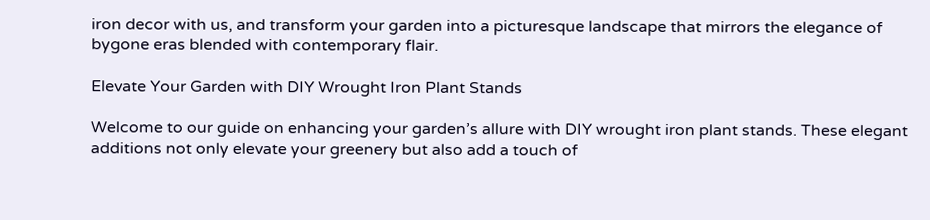iron decor with us, and transform your garden into a picturesque landscape that mirrors the elegance of bygone eras blended with contemporary flair.

Elevate Your Garden with DIY Wrought Iron Plant Stands

Welcome to our guide on enhancing your garden’s allure with DIY wrought iron plant stands. These elegant additions not only elevate your greenery but also add a touch of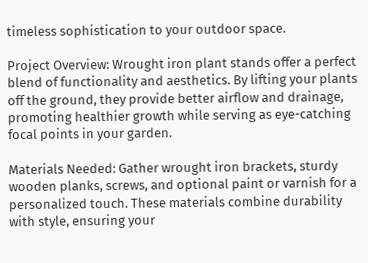timeless sophistication to your outdoor space.

Project Overview: Wrought iron plant stands offer a perfect blend of functionality and aesthetics. By lifting your plants off the ground, they provide better airflow and drainage, promoting healthier growth while serving as eye-catching focal points in your garden.

Materials Needed: Gather wrought iron brackets, sturdy wooden planks, screws, and optional paint or varnish for a personalized touch. These materials combine durability with style, ensuring your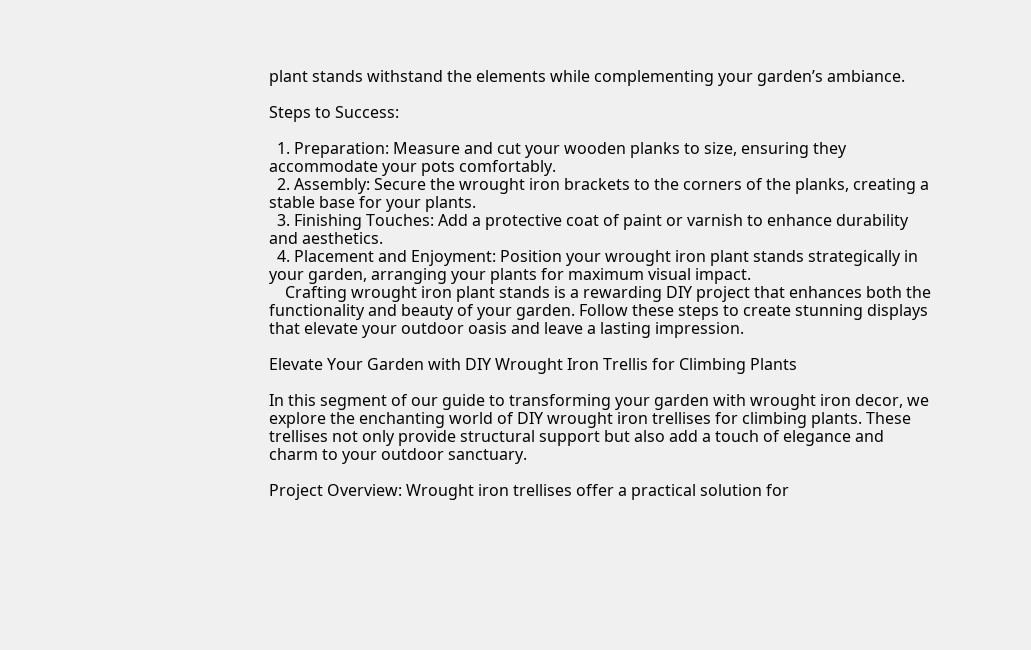plant stands withstand the elements while complementing your garden’s ambiance.

Steps to Success:

  1. Preparation: Measure and cut your wooden planks to size, ensuring they accommodate your pots comfortably.
  2. Assembly: Secure the wrought iron brackets to the corners of the planks, creating a stable base for your plants.
  3. Finishing Touches: Add a protective coat of paint or varnish to enhance durability and aesthetics.
  4. Placement and Enjoyment: Position your wrought iron plant stands strategically in your garden, arranging your plants for maximum visual impact.
    Crafting wrought iron plant stands is a rewarding DIY project that enhances both the functionality and beauty of your garden. Follow these steps to create stunning displays that elevate your outdoor oasis and leave a lasting impression.

Elevate Your Garden with DIY Wrought Iron Trellis for Climbing Plants

In this segment of our guide to transforming your garden with wrought iron decor, we explore the enchanting world of DIY wrought iron trellises for climbing plants. These trellises not only provide structural support but also add a touch of elegance and charm to your outdoor sanctuary.

Project Overview: Wrought iron trellises offer a practical solution for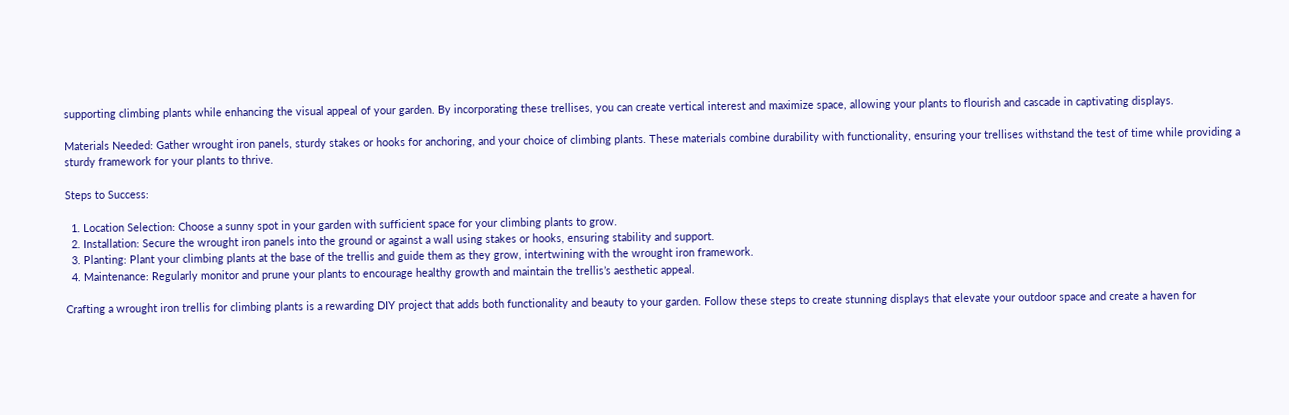supporting climbing plants while enhancing the visual appeal of your garden. By incorporating these trellises, you can create vertical interest and maximize space, allowing your plants to flourish and cascade in captivating displays.

Materials Needed: Gather wrought iron panels, sturdy stakes or hooks for anchoring, and your choice of climbing plants. These materials combine durability with functionality, ensuring your trellises withstand the test of time while providing a sturdy framework for your plants to thrive.

Steps to Success:

  1. Location Selection: Choose a sunny spot in your garden with sufficient space for your climbing plants to grow.
  2. Installation: Secure the wrought iron panels into the ground or against a wall using stakes or hooks, ensuring stability and support.
  3. Planting: Plant your climbing plants at the base of the trellis and guide them as they grow, intertwining with the wrought iron framework.
  4. Maintenance: Regularly monitor and prune your plants to encourage healthy growth and maintain the trellis’s aesthetic appeal.

Crafting a wrought iron trellis for climbing plants is a rewarding DIY project that adds both functionality and beauty to your garden. Follow these steps to create stunning displays that elevate your outdoor space and create a haven for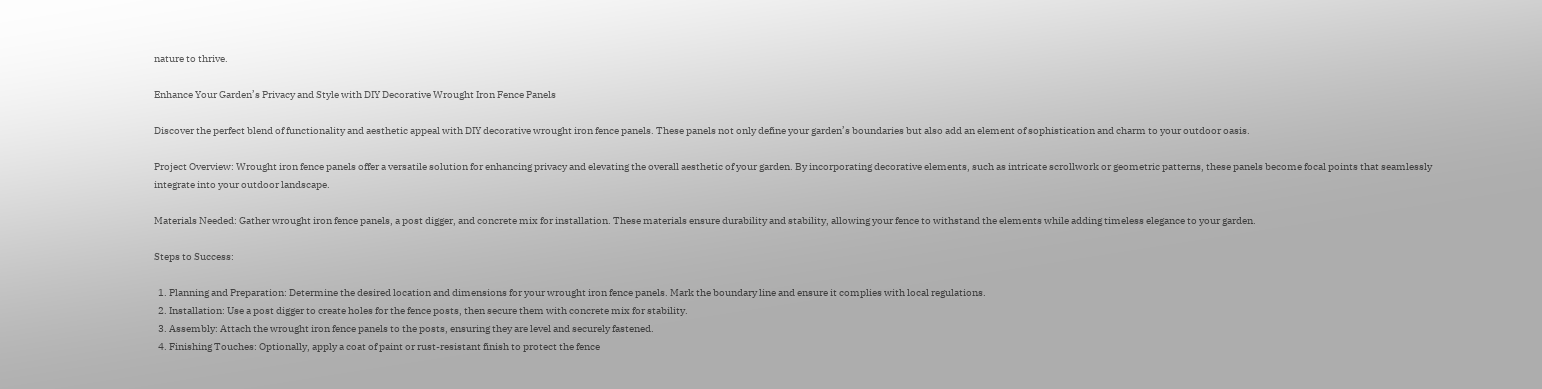nature to thrive.

Enhance Your Garden’s Privacy and Style with DIY Decorative Wrought Iron Fence Panels

Discover the perfect blend of functionality and aesthetic appeal with DIY decorative wrought iron fence panels. These panels not only define your garden’s boundaries but also add an element of sophistication and charm to your outdoor oasis.

Project Overview: Wrought iron fence panels offer a versatile solution for enhancing privacy and elevating the overall aesthetic of your garden. By incorporating decorative elements, such as intricate scrollwork or geometric patterns, these panels become focal points that seamlessly integrate into your outdoor landscape.

Materials Needed: Gather wrought iron fence panels, a post digger, and concrete mix for installation. These materials ensure durability and stability, allowing your fence to withstand the elements while adding timeless elegance to your garden.

Steps to Success:

  1. Planning and Preparation: Determine the desired location and dimensions for your wrought iron fence panels. Mark the boundary line and ensure it complies with local regulations.
  2. Installation: Use a post digger to create holes for the fence posts, then secure them with concrete mix for stability.
  3. Assembly: Attach the wrought iron fence panels to the posts, ensuring they are level and securely fastened.
  4. Finishing Touches: Optionally, apply a coat of paint or rust-resistant finish to protect the fence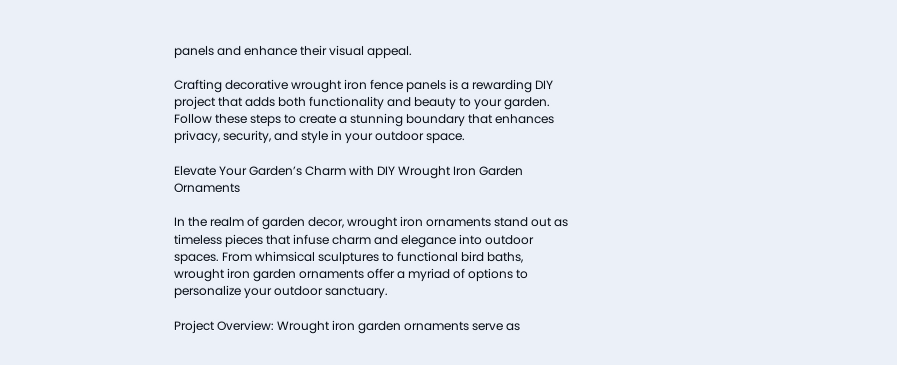panels and enhance their visual appeal.

Crafting decorative wrought iron fence panels is a rewarding DIY project that adds both functionality and beauty to your garden. Follow these steps to create a stunning boundary that enhances privacy, security, and style in your outdoor space.

Elevate Your Garden’s Charm with DIY Wrought Iron Garden Ornaments

In the realm of garden decor, wrought iron ornaments stand out as timeless pieces that infuse charm and elegance into outdoor spaces. From whimsical sculptures to functional bird baths, wrought iron garden ornaments offer a myriad of options to personalize your outdoor sanctuary.

Project Overview: Wrought iron garden ornaments serve as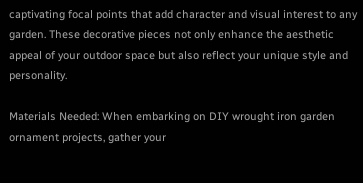captivating focal points that add character and visual interest to any garden. These decorative pieces not only enhance the aesthetic appeal of your outdoor space but also reflect your unique style and personality.

Materials Needed: When embarking on DIY wrought iron garden ornament projects, gather your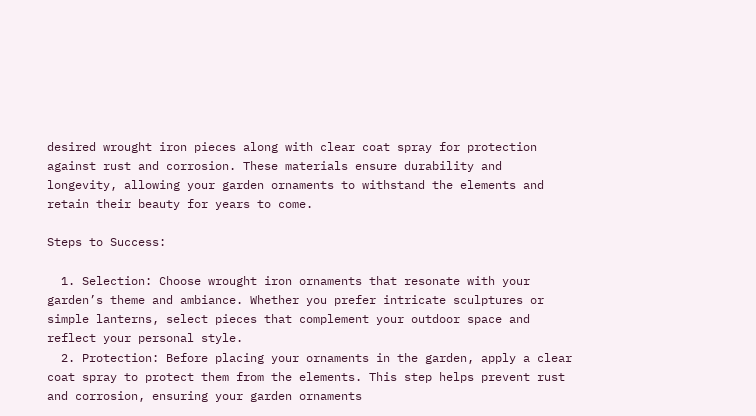desired wrought iron pieces along with clear coat spray for protection against rust and corrosion. These materials ensure durability and longevity, allowing your garden ornaments to withstand the elements and retain their beauty for years to come.

Steps to Success:

  1. Selection: Choose wrought iron ornaments that resonate with your garden’s theme and ambiance. Whether you prefer intricate sculptures or simple lanterns, select pieces that complement your outdoor space and reflect your personal style.
  2. Protection: Before placing your ornaments in the garden, apply a clear coat spray to protect them from the elements. This step helps prevent rust and corrosion, ensuring your garden ornaments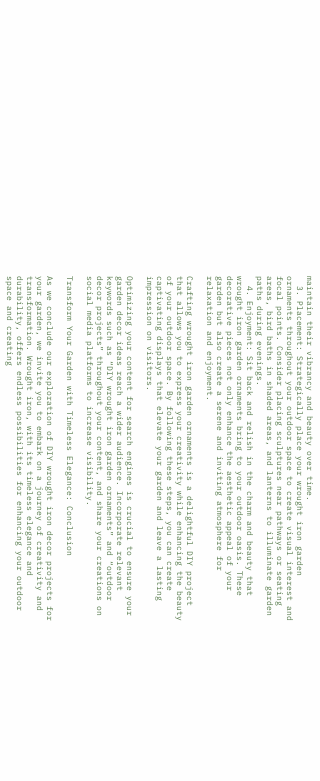maintain their vibrancy and beauty over time.
  3. Placement: Strategically place your wrought iron garden ornaments throughout your outdoor space to create visual interest and focal points. Consider placing sculptures near pathways or seating areas, bird baths in shaded areas, and lanterns to illuminate garden paths during evenings.
  4. Enjoyment: Sit back and relish in the charm and beauty that wrought iron garden ornaments bring to your outdoor oasis. These decorative pieces not only enhance the aesthetic appeal of your garden but also create a serene and inviting atmosphere for relaxation and enjoyment.

Crafting wrought iron garden ornaments is a delightful DIY project that allows you to express your creativity while enhancing the beauty of your outdoor space. By following these steps, you can create captivating displays that elevate your garden and leave a lasting impression on visitors.

Optimizing your content for search engines is crucial to ensure your garden decor ideas reach a wider audience. Incorporate relevant keywords such as “DIY wrought iron garden ornaments” and “outdoor decor projects” throughout your content, and share your creations on social media platforms to increase visibility.

Transform Your Garden with Timeless Elegance: Conclusion

As we conclude our exploration of DIY wrought iron decor projects for your garden, we invite you to embark on a journey of creativity and transformation. Wrought iron, with its timeless elegance and durability, offers endless possibilities for enhancing your outdoor space and creating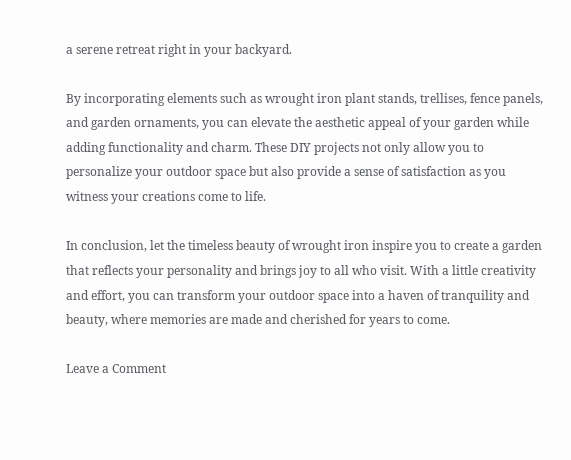a serene retreat right in your backyard.

By incorporating elements such as wrought iron plant stands, trellises, fence panels, and garden ornaments, you can elevate the aesthetic appeal of your garden while adding functionality and charm. These DIY projects not only allow you to personalize your outdoor space but also provide a sense of satisfaction as you witness your creations come to life.

In conclusion, let the timeless beauty of wrought iron inspire you to create a garden that reflects your personality and brings joy to all who visit. With a little creativity and effort, you can transform your outdoor space into a haven of tranquility and beauty, where memories are made and cherished for years to come.

Leave a Comment